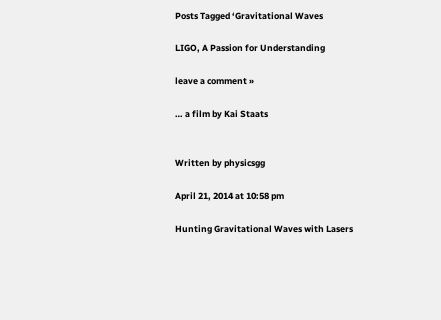Posts Tagged ‘Gravitational Waves

LIGO, A Passion for Understanding

leave a comment »

… a film by Kai Staats


Written by physicsgg

April 21, 2014 at 10:58 pm

Hunting Gravitational Waves with Lasers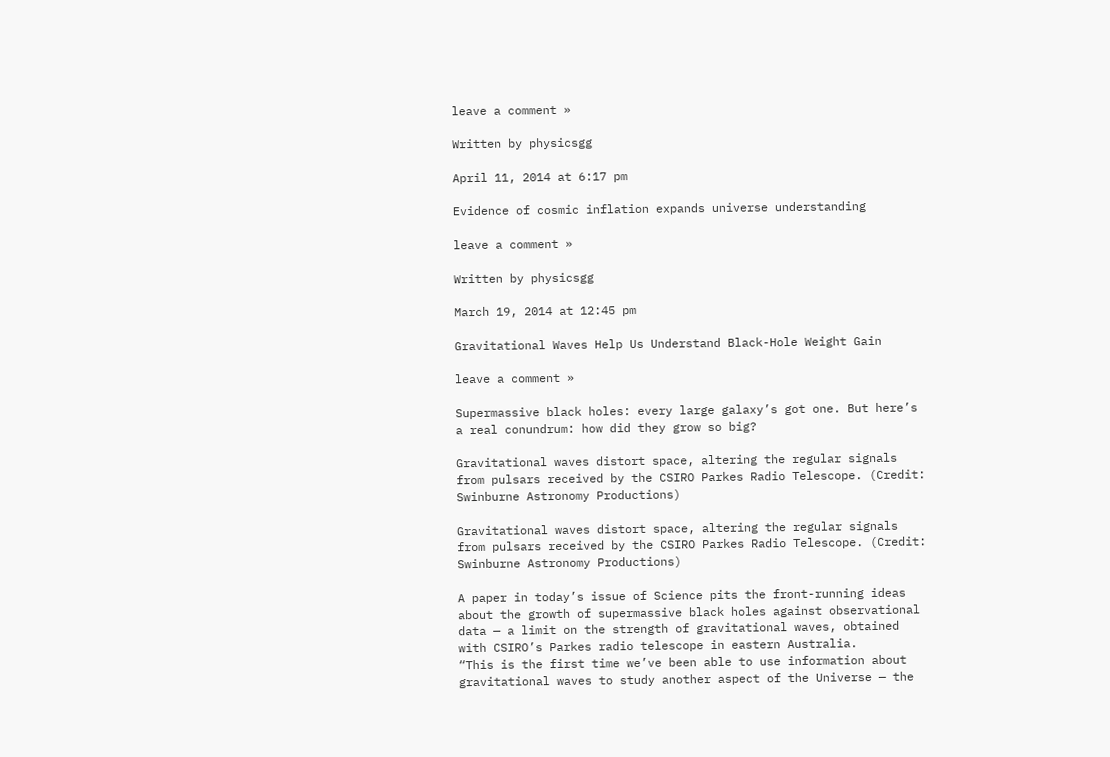leave a comment »

Written by physicsgg

April 11, 2014 at 6:17 pm

Evidence of cosmic inflation expands universe understanding

leave a comment »

Written by physicsgg

March 19, 2014 at 12:45 pm

Gravitational Waves Help Us Understand Black-Hole Weight Gain

leave a comment »

Supermassive black holes: every large galaxy’s got one. But here’s a real conundrum: how did they grow so big?

Gravitational waves distort space, altering the regular signals from pulsars received by the CSIRO Parkes Radio Telescope. (Credit: Swinburne Astronomy Productions)

Gravitational waves distort space, altering the regular signals from pulsars received by the CSIRO Parkes Radio Telescope. (Credit: Swinburne Astronomy Productions)

A paper in today’s issue of Science pits the front-running ideas about the growth of supermassive black holes against observational data — a limit on the strength of gravitational waves, obtained with CSIRO’s Parkes radio telescope in eastern Australia.
“This is the first time we’ve been able to use information about gravitational waves to study another aspect of the Universe — the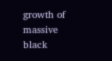growth of massive black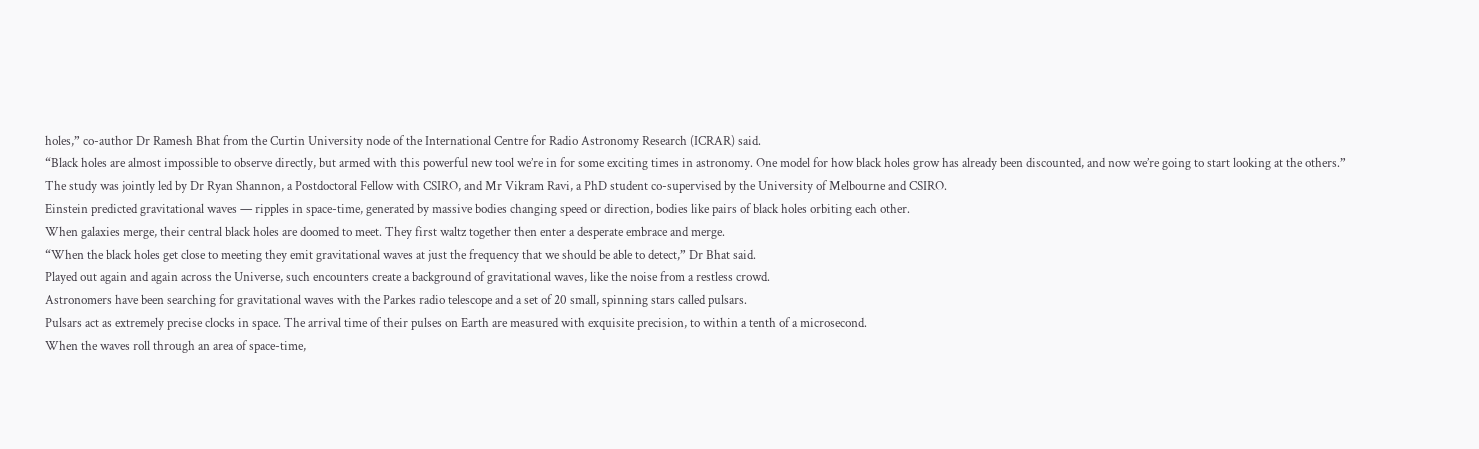holes,” co-author Dr Ramesh Bhat from the Curtin University node of the International Centre for Radio Astronomy Research (ICRAR) said.
“Black holes are almost impossible to observe directly, but armed with this powerful new tool we’re in for some exciting times in astronomy. One model for how black holes grow has already been discounted, and now we’re going to start looking at the others.”
The study was jointly led by Dr Ryan Shannon, a Postdoctoral Fellow with CSIRO, and Mr Vikram Ravi, a PhD student co-supervised by the University of Melbourne and CSIRO.
Einstein predicted gravitational waves — ripples in space-time, generated by massive bodies changing speed or direction, bodies like pairs of black holes orbiting each other.
When galaxies merge, their central black holes are doomed to meet. They first waltz together then enter a desperate embrace and merge.
“When the black holes get close to meeting they emit gravitational waves at just the frequency that we should be able to detect,” Dr Bhat said.
Played out again and again across the Universe, such encounters create a background of gravitational waves, like the noise from a restless crowd.
Astronomers have been searching for gravitational waves with the Parkes radio telescope and a set of 20 small, spinning stars called pulsars.
Pulsars act as extremely precise clocks in space. The arrival time of their pulses on Earth are measured with exquisite precision, to within a tenth of a microsecond.
When the waves roll through an area of space-time,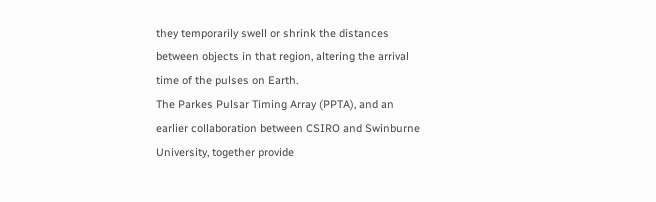they temporarily swell or shrink the distances between objects in that region, altering the arrival time of the pulses on Earth.
The Parkes Pulsar Timing Array (PPTA), and an earlier collaboration between CSIRO and Swinburne University, together provide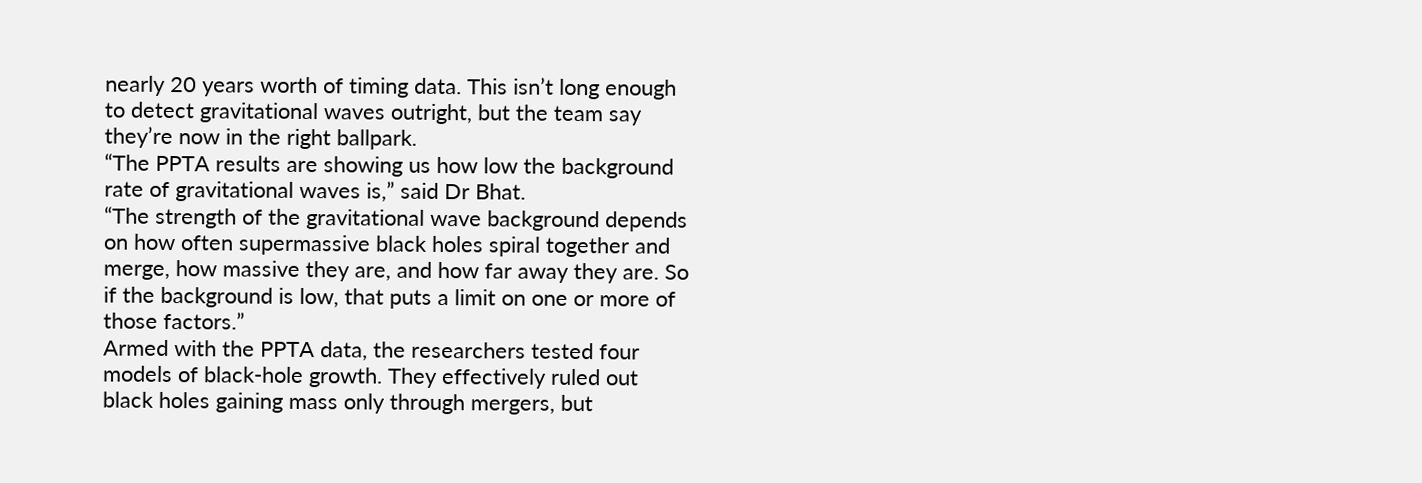nearly 20 years worth of timing data. This isn’t long enough to detect gravitational waves outright, but the team say they’re now in the right ballpark.
“The PPTA results are showing us how low the background rate of gravitational waves is,” said Dr Bhat.
“The strength of the gravitational wave background depends on how often supermassive black holes spiral together and merge, how massive they are, and how far away they are. So if the background is low, that puts a limit on one or more of those factors.”
Armed with the PPTA data, the researchers tested four models of black-hole growth. They effectively ruled out black holes gaining mass only through mergers, but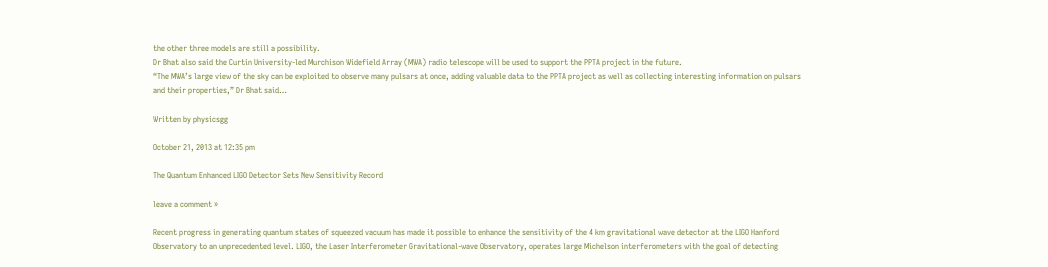the other three models are still a possibility.
Dr Bhat also said the Curtin University-led Murchison Widefield Array (MWA) radio telescope will be used to support the PPTA project in the future.
“The MWA’s large view of the sky can be exploited to observe many pulsars at once, adding valuable data to the PPTA project as well as collecting interesting information on pulsars and their properties,” Dr Bhat said…

Written by physicsgg

October 21, 2013 at 12:35 pm

The Quantum Enhanced LIGO Detector Sets New Sensitivity Record

leave a comment »

Recent progress in generating quantum states of squeezed vacuum has made it possible to enhance the sensitivity of the 4 km gravitational wave detector at the LIGO Hanford Observatory to an unprecedented level. LIGO, the Laser Interferometer Gravitational-wave Observatory, operates large Michelson interferometers with the goal of detecting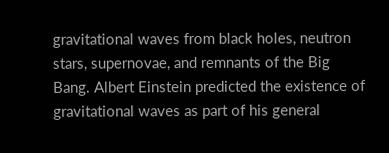gravitational waves from black holes, neutron stars, supernovae, and remnants of the Big Bang. Albert Einstein predicted the existence of gravitational waves as part of his general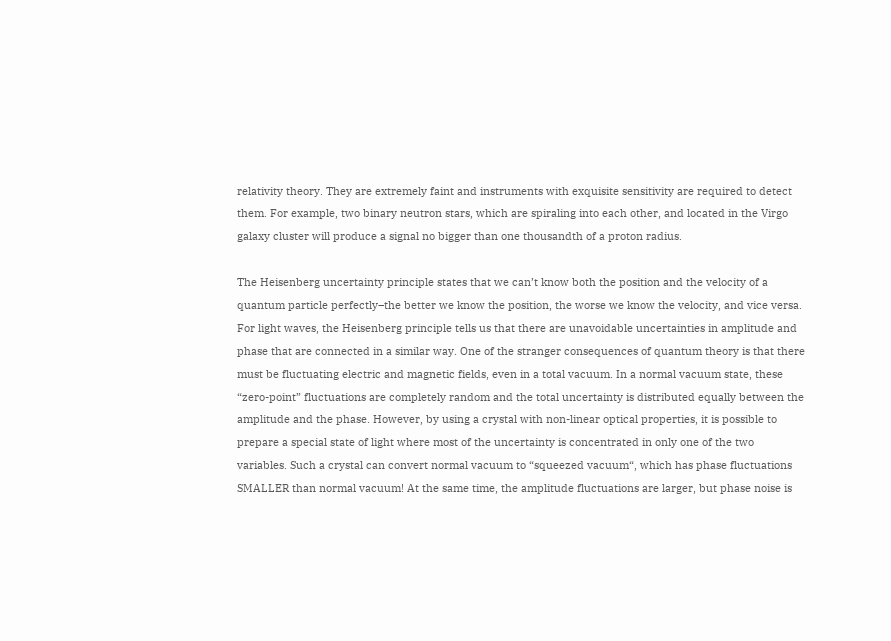relativity theory. They are extremely faint and instruments with exquisite sensitivity are required to detect them. For example, two binary neutron stars, which are spiraling into each other, and located in the Virgo galaxy cluster will produce a signal no bigger than one thousandth of a proton radius.

The Heisenberg uncertainty principle states that we can’t know both the position and the velocity of a quantum particle perfectly–the better we know the position, the worse we know the velocity, and vice versa. For light waves, the Heisenberg principle tells us that there are unavoidable uncertainties in amplitude and phase that are connected in a similar way. One of the stranger consequences of quantum theory is that there must be fluctuating electric and magnetic fields, even in a total vacuum. In a normal vacuum state, these “zero-point” fluctuations are completely random and the total uncertainty is distributed equally between the amplitude and the phase. However, by using a crystal with non-linear optical properties, it is possible to prepare a special state of light where most of the uncertainty is concentrated in only one of the two variables. Such a crystal can convert normal vacuum to “squeezed vacuum“, which has phase fluctuations SMALLER than normal vacuum! At the same time, the amplitude fluctuations are larger, but phase noise is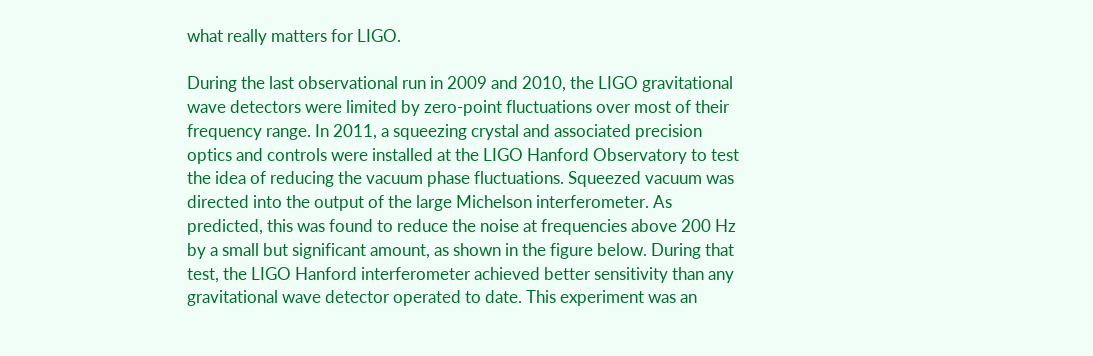what really matters for LIGO.

During the last observational run in 2009 and 2010, the LIGO gravitational wave detectors were limited by zero-point fluctuations over most of their frequency range. In 2011, a squeezing crystal and associated precision optics and controls were installed at the LIGO Hanford Observatory to test the idea of reducing the vacuum phase fluctuations. Squeezed vacuum was directed into the output of the large Michelson interferometer. As predicted, this was found to reduce the noise at frequencies above 200 Hz by a small but significant amount, as shown in the figure below. During that test, the LIGO Hanford interferometer achieved better sensitivity than any gravitational wave detector operated to date. This experiment was an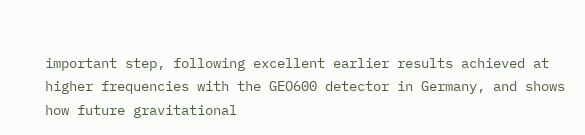important step, following excellent earlier results achieved at higher frequencies with the GEO600 detector in Germany, and shows how future gravitational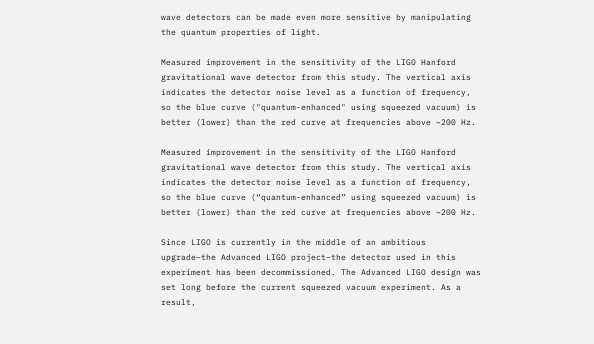wave detectors can be made even more sensitive by manipulating the quantum properties of light.

Measured improvement in the sensitivity of the LIGO Hanford gravitational wave detector from this study. The vertical axis indicates the detector noise level as a function of frequency, so the blue curve ("quantum-enhanced" using squeezed vacuum) is better (lower) than the red curve at frequencies above ~200 Hz.

Measured improvement in the sensitivity of the LIGO Hanford gravitational wave detector from this study. The vertical axis indicates the detector noise level as a function of frequency, so the blue curve (“quantum-enhanced” using squeezed vacuum) is better (lower) than the red curve at frequencies above ~200 Hz.

Since LIGO is currently in the middle of an ambitious upgrade–the Advanced LIGO project–the detector used in this experiment has been decommissioned. The Advanced LIGO design was set long before the current squeezed vacuum experiment. As a result,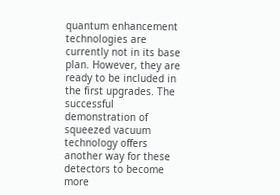quantum enhancement technologies are currently not in its base plan. However, they are ready to be included in the first upgrades. The successful demonstration of squeezed vacuum technology offers another way for these detectors to become more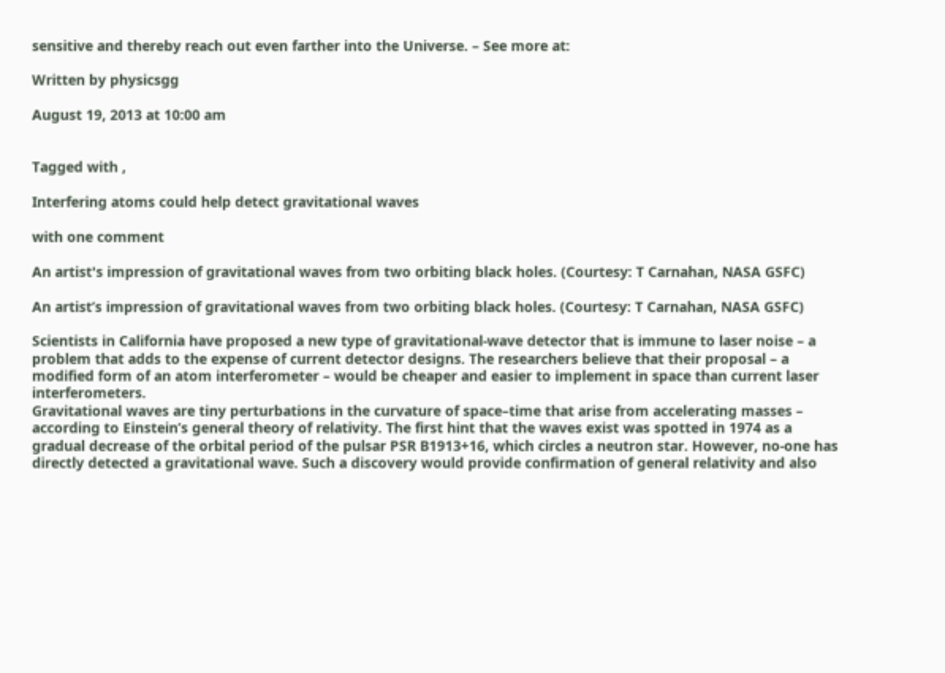sensitive and thereby reach out even farther into the Universe. – See more at:

Written by physicsgg

August 19, 2013 at 10:00 am


Tagged with ,

Interfering atoms could help detect gravitational waves

with one comment

An artist's impression of gravitational waves from two orbiting black holes. (Courtesy: T Carnahan, NASA GSFC)

An artist’s impression of gravitational waves from two orbiting black holes. (Courtesy: T Carnahan, NASA GSFC)

Scientists in California have proposed a new type of gravitational-wave detector that is immune to laser noise – a problem that adds to the expense of current detector designs. The researchers believe that their proposal – a modified form of an atom interferometer – would be cheaper and easier to implement in space than current laser interferometers.
Gravitational waves are tiny perturbations in the curvature of space–time that arise from accelerating masses – according to Einstein’s general theory of relativity. The first hint that the waves exist was spotted in 1974 as a gradual decrease of the orbital period of the pulsar PSR B1913+16, which circles a neutron star. However, no-one has directly detected a gravitational wave. Such a discovery would provide confirmation of general relativity and also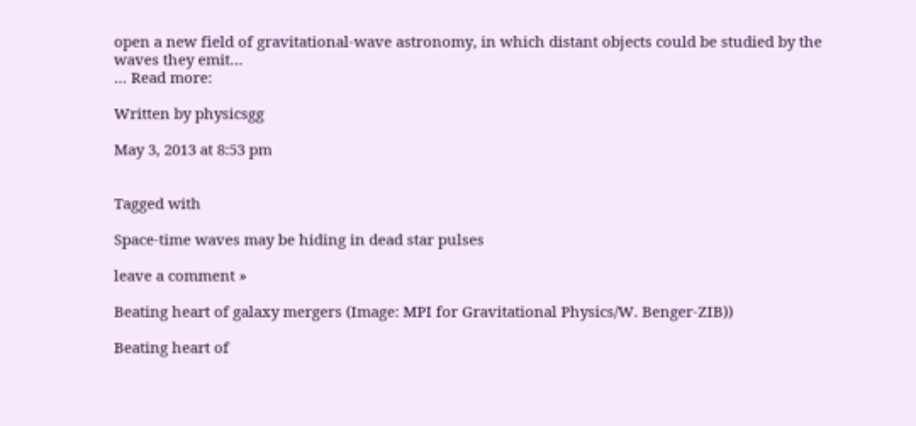open a new field of gravitational-wave astronomy, in which distant objects could be studied by the waves they emit…
… Read more:

Written by physicsgg

May 3, 2013 at 8:53 pm


Tagged with

Space-time waves may be hiding in dead star pulses

leave a comment »

Beating heart of galaxy mergers (Image: MPI for Gravitational Physics/W. Benger-ZIB))

Beating heart of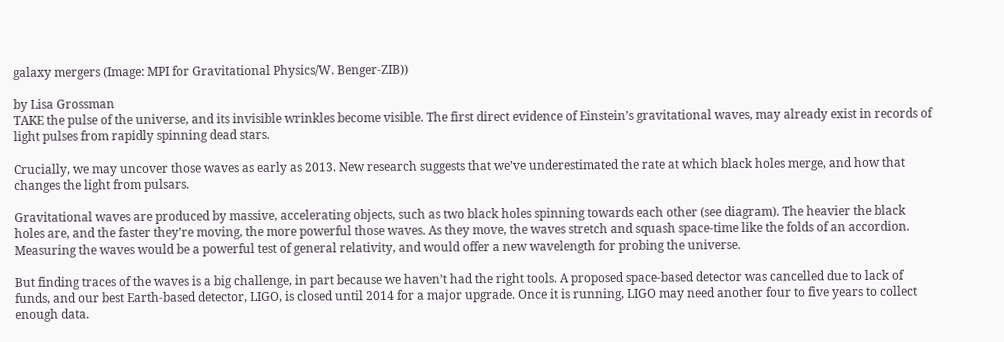galaxy mergers (Image: MPI for Gravitational Physics/W. Benger-ZIB))

by Lisa Grossman
TAKE the pulse of the universe, and its invisible wrinkles become visible. The first direct evidence of Einstein’s gravitational waves, may already exist in records of light pulses from rapidly spinning dead stars.

Crucially, we may uncover those waves as early as 2013. New research suggests that we’ve underestimated the rate at which black holes merge, and how that changes the light from pulsars.

Gravitational waves are produced by massive, accelerating objects, such as two black holes spinning towards each other (see diagram). The heavier the black holes are, and the faster they’re moving, the more powerful those waves. As they move, the waves stretch and squash space-time like the folds of an accordion. Measuring the waves would be a powerful test of general relativity, and would offer a new wavelength for probing the universe.

But finding traces of the waves is a big challenge, in part because we haven’t had the right tools. A proposed space-based detector was cancelled due to lack of funds, and our best Earth-based detector, LIGO, is closed until 2014 for a major upgrade. Once it is running, LIGO may need another four to five years to collect enough data.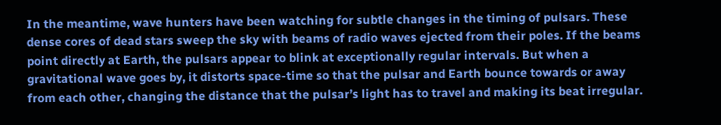In the meantime, wave hunters have been watching for subtle changes in the timing of pulsars. These dense cores of dead stars sweep the sky with beams of radio waves ejected from their poles. If the beams point directly at Earth, the pulsars appear to blink at exceptionally regular intervals. But when a gravitational wave goes by, it distorts space-time so that the pulsar and Earth bounce towards or away from each other, changing the distance that the pulsar’s light has to travel and making its beat irregular.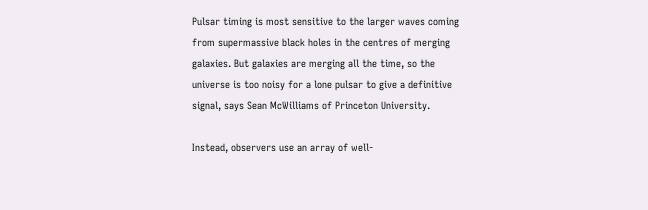Pulsar timing is most sensitive to the larger waves coming from supermassive black holes in the centres of merging galaxies. But galaxies are merging all the time, so the universe is too noisy for a lone pulsar to give a definitive signal, says Sean McWilliams of Princeton University.

Instead, observers use an array of well-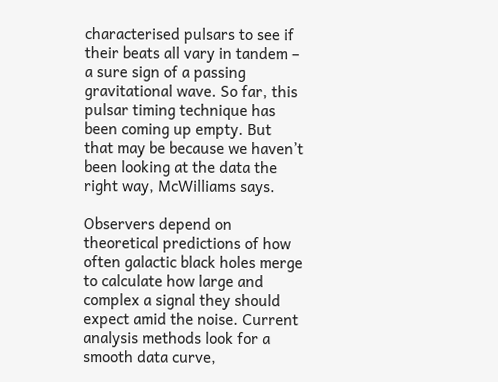characterised pulsars to see if their beats all vary in tandem – a sure sign of a passing gravitational wave. So far, this pulsar timing technique has been coming up empty. But that may be because we haven’t been looking at the data the right way, McWilliams says.

Observers depend on theoretical predictions of how often galactic black holes merge to calculate how large and complex a signal they should expect amid the noise. Current analysis methods look for a smooth data curve,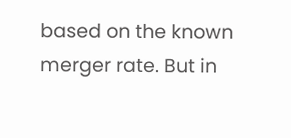based on the known merger rate. But in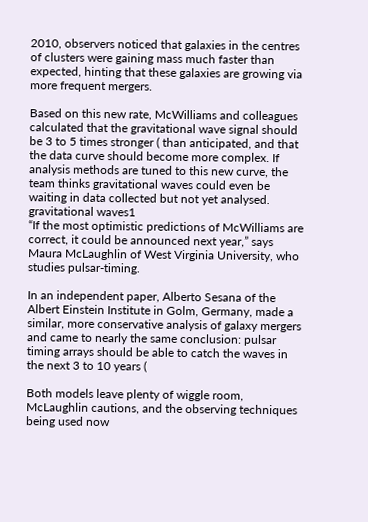2010, observers noticed that galaxies in the centres of clusters were gaining mass much faster than expected, hinting that these galaxies are growing via more frequent mergers.

Based on this new rate, McWilliams and colleagues calculated that the gravitational wave signal should be 3 to 5 times stronger ( than anticipated, and that the data curve should become more complex. If analysis methods are tuned to this new curve, the team thinks gravitational waves could even be waiting in data collected but not yet analysed.
gravitational waves1
“If the most optimistic predictions of McWilliams are correct, it could be announced next year,” says Maura McLaughlin of West Virginia University, who studies pulsar-timing.

In an independent paper, Alberto Sesana of the Albert Einstein Institute in Golm, Germany, made a similar, more conservative analysis of galaxy mergers and came to nearly the same conclusion: pulsar timing arrays should be able to catch the waves in the next 3 to 10 years (

Both models leave plenty of wiggle room, McLaughlin cautions, and the observing techniques being used now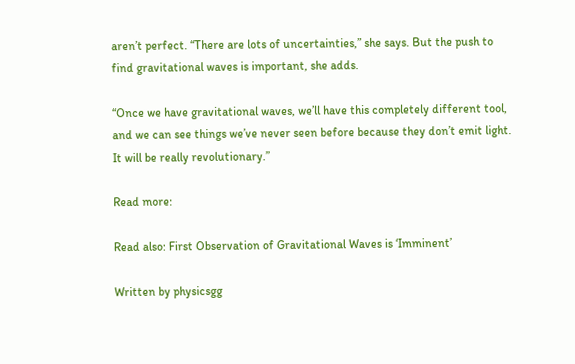aren’t perfect. “There are lots of uncertainties,” she says. But the push to find gravitational waves is important, she adds.

“Once we have gravitational waves, we’ll have this completely different tool, and we can see things we’ve never seen before because they don’t emit light. It will be really revolutionary.”

Read more:

Read also: First Observation of Gravitational Waves is ‘Imminent’

Written by physicsgg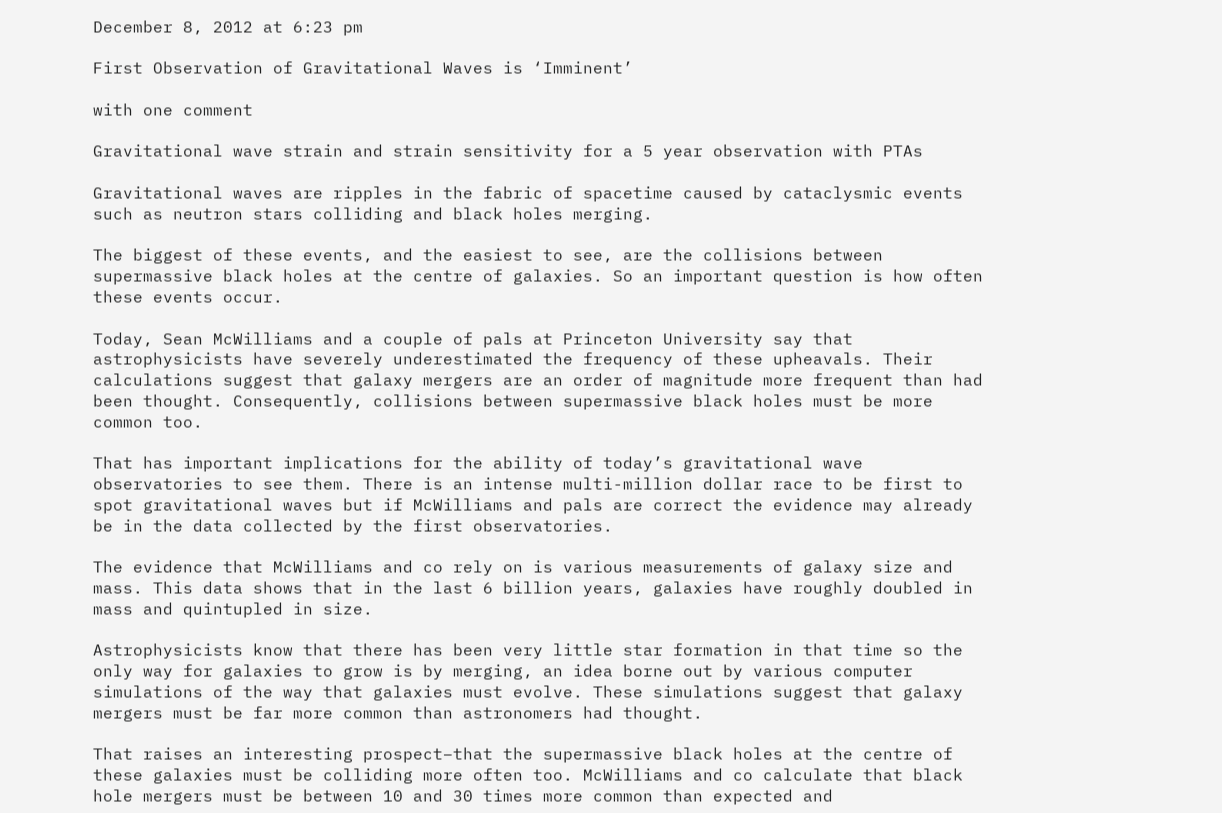December 8, 2012 at 6:23 pm

First Observation of Gravitational Waves is ‘Imminent’

with one comment

Gravitational wave strain and strain sensitivity for a 5 year observation with PTAs

Gravitational waves are ripples in the fabric of spacetime caused by cataclysmic events such as neutron stars colliding and black holes merging.

The biggest of these events, and the easiest to see, are the collisions between supermassive black holes at the centre of galaxies. So an important question is how often these events occur.

Today, Sean McWilliams and a couple of pals at Princeton University say that astrophysicists have severely underestimated the frequency of these upheavals. Their calculations suggest that galaxy mergers are an order of magnitude more frequent than had been thought. Consequently, collisions between supermassive black holes must be more common too.

That has important implications for the ability of today’s gravitational wave observatories to see them. There is an intense multi-million dollar race to be first to spot gravitational waves but if McWilliams and pals are correct the evidence may already be in the data collected by the first observatories.

The evidence that McWilliams and co rely on is various measurements of galaxy size and mass. This data shows that in the last 6 billion years, galaxies have roughly doubled in mass and quintupled in size.

Astrophysicists know that there has been very little star formation in that time so the only way for galaxies to grow is by merging, an idea borne out by various computer simulations of the way that galaxies must evolve. These simulations suggest that galaxy mergers must be far more common than astronomers had thought.

That raises an interesting prospect–that the supermassive black holes at the centre of these galaxies must be colliding more often too. McWilliams and co calculate that black hole mergers must be between 10 and 30 times more common than expected and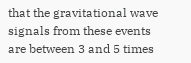that the gravitational wave signals from these events are between 3 and 5 times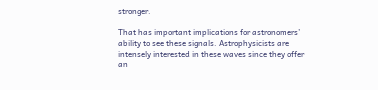stronger.

That has important implications for astronomers’ ability to see these signals. Astrophysicists are intensely interested in these waves since they offer an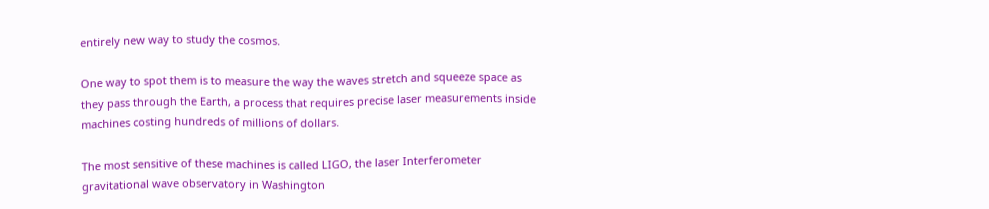entirely new way to study the cosmos.

One way to spot them is to measure the way the waves stretch and squeeze space as they pass through the Earth, a process that requires precise laser measurements inside machines costing hundreds of millions of dollars.

The most sensitive of these machines is called LIGO, the laser Interferometer gravitational wave observatory in Washington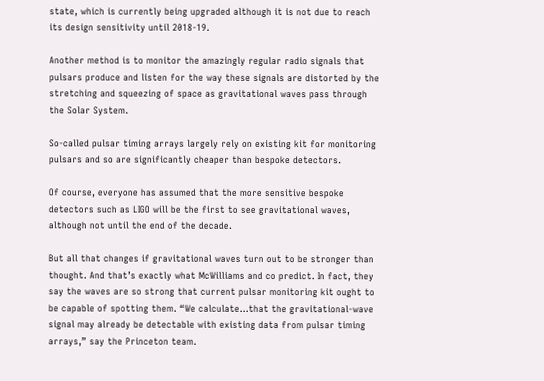state, which is currently being upgraded although it is not due to reach its design sensitivity until 2018-19.

Another method is to monitor the amazingly regular radio signals that pulsars produce and listen for the way these signals are distorted by the stretching and squeezing of space as gravitational waves pass through the Solar System.

So-called pulsar timing arrays largely rely on existing kit for monitoring pulsars and so are significantly cheaper than bespoke detectors.

Of course, everyone has assumed that the more sensitive bespoke detectors such as LIGO will be the first to see gravitational waves, although not until the end of the decade.

But all that changes if gravitational waves turn out to be stronger than thought. And that’s exactly what McWilliams and co predict. In fact, they say the waves are so strong that current pulsar monitoring kit ought to be capable of spotting them. “We calculate…that the gravitational-wave signal may already be detectable with existing data from pulsar timing arrays,” say the Princeton team.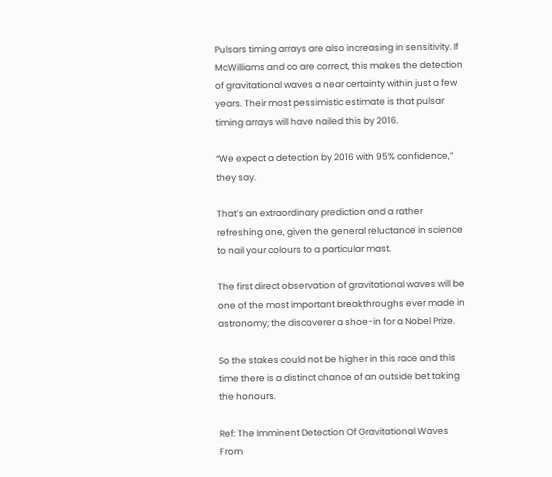Pulsars timing arrays are also increasing in sensitivity. If McWilliams and co are correct, this makes the detection of gravitational waves a near certainty within just a few years. Their most pessimistic estimate is that pulsar timing arrays will have nailed this by 2016.

“We expect a detection by 2016 with 95% confidence,” they say.

That’s an extraordinary prediction and a rather refreshing one, given the general reluctance in science to nail your colours to a particular mast.

The first direct observation of gravitational waves will be one of the most important breakthroughs ever made in astronomy; the discoverer a shoe-in for a Nobel Prize.

So the stakes could not be higher in this race and this time there is a distinct chance of an outside bet taking the honours.

Ref: The Imminent Detection Of Gravitational Waves From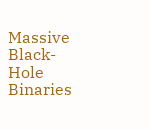Massive Black-Hole Binaries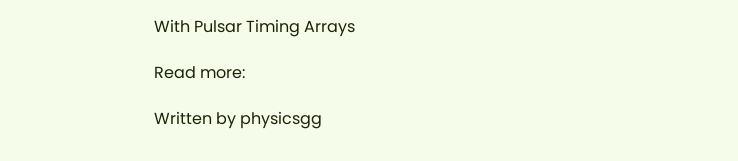With Pulsar Timing Arrays

Read more:

Written by physicsgg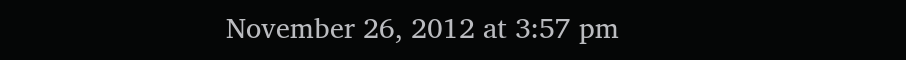November 26, 2012 at 3:57 pm